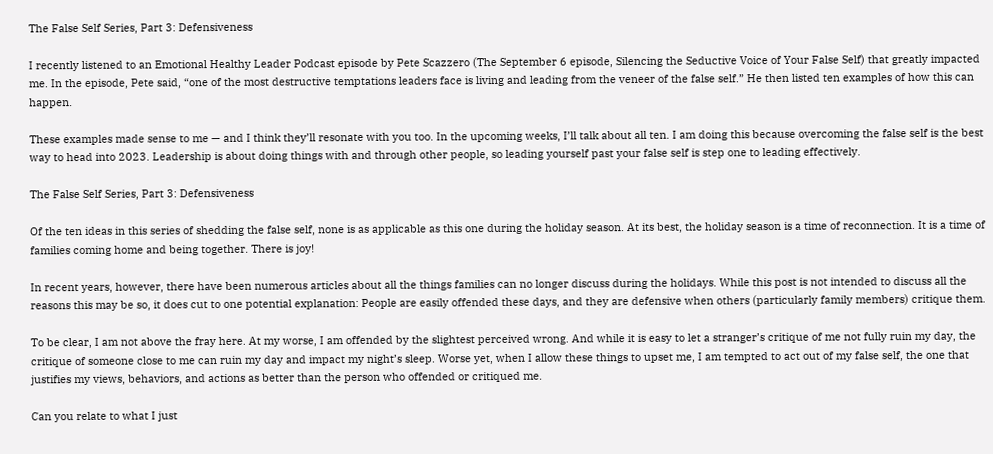The False Self Series, Part 3: Defensiveness

I recently listened to an Emotional Healthy Leader Podcast episode by Pete Scazzero (The September 6 episode, Silencing the Seductive Voice of Your False Self) that greatly impacted me. In the episode, Pete said, “one of the most destructive temptations leaders face is living and leading from the veneer of the false self.” He then listed ten examples of how this can happen.

These examples made sense to me — and I think they’ll resonate with you too. In the upcoming weeks, I’ll talk about all ten. I am doing this because overcoming the false self is the best way to head into 2023. Leadership is about doing things with and through other people, so leading yourself past your false self is step one to leading effectively.

The False Self Series, Part 3: Defensiveness

Of the ten ideas in this series of shedding the false self, none is as applicable as this one during the holiday season. At its best, the holiday season is a time of reconnection. It is a time of families coming home and being together. There is joy!

In recent years, however, there have been numerous articles about all the things families can no longer discuss during the holidays. While this post is not intended to discuss all the reasons this may be so, it does cut to one potential explanation: People are easily offended these days, and they are defensive when others (particularly family members) critique them.

To be clear, I am not above the fray here. At my worse, I am offended by the slightest perceived wrong. And while it is easy to let a stranger’s critique of me not fully ruin my day, the critique of someone close to me can ruin my day and impact my night’s sleep. Worse yet, when I allow these things to upset me, I am tempted to act out of my false self, the one that justifies my views, behaviors, and actions as better than the person who offended or critiqued me.

Can you relate to what I just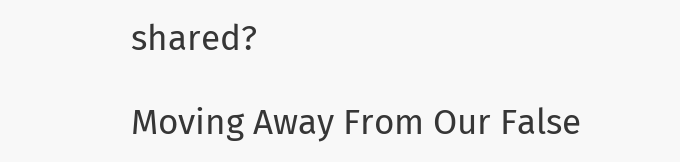shared?

Moving Away From Our False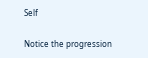Self

Notice the progression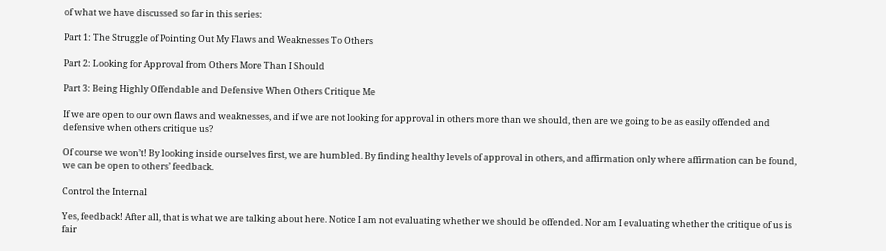of what we have discussed so far in this series:

Part 1: The Struggle of Pointing Out My Flaws and Weaknesses To Others

Part 2: Looking for Approval from Others More Than I Should

Part 3: Being Highly Offendable and Defensive When Others Critique Me

If we are open to our own flaws and weaknesses, and if we are not looking for approval in others more than we should, then are we going to be as easily offended and defensive when others critique us?

Of course we won’t! By looking inside ourselves first, we are humbled. By finding healthy levels of approval in others, and affirmation only where affirmation can be found, we can be open to others’ feedback.

Control the Internal

Yes, feedback! After all, that is what we are talking about here. Notice I am not evaluating whether we should be offended. Nor am I evaluating whether the critique of us is fair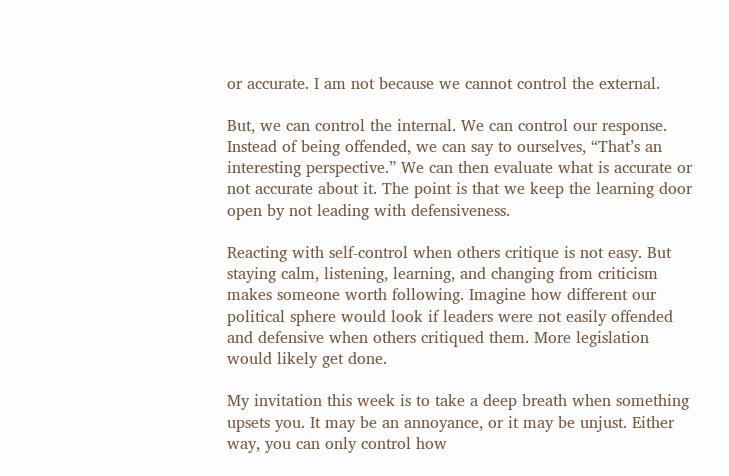or accurate. I am not because we cannot control the external.

But, we can control the internal. We can control our response. Instead of being offended, we can say to ourselves, “That’s an interesting perspective.” We can then evaluate what is accurate or not accurate about it. The point is that we keep the learning door open by not leading with defensiveness.

Reacting with self-control when others critique is not easy. But staying calm, listening, learning, and changing from criticism makes someone worth following. Imagine how different our political sphere would look if leaders were not easily offended and defensive when others critiqued them. More legislation would likely get done.

My invitation this week is to take a deep breath when something upsets you. It may be an annoyance, or it may be unjust. Either way, you can only control how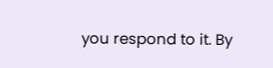you respond to it. By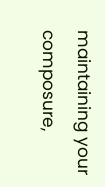maintaining your composure,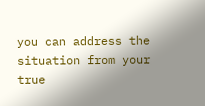you can address the situation from your true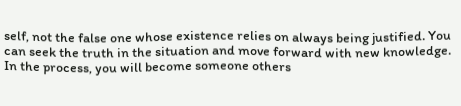self, not the false one whose existence relies on always being justified. You can seek the truth in the situation and move forward with new knowledge. In the process, you will become someone others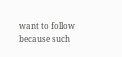want to follow because such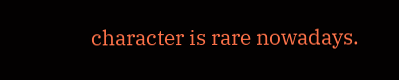character is rare nowadays.